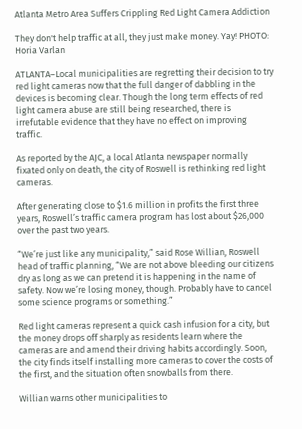Atlanta Metro Area Suffers Crippling Red Light Camera Addiction

They don't help traffic at all, they just make money. Yay! PHOTO: Horia Varlan

ATLANTA–Local municipalities are regretting their decision to try red light cameras now that the full danger of dabbling in the devices is becoming clear. Though the long term effects of red light camera abuse are still being researched, there is irrefutable evidence that they have no effect on improving traffic.

As reported by the AJC, a local Atlanta newspaper normally fixated only on death, the city of Roswell is rethinking red light cameras.

After generating close to $1.6 million in profits the first three years, Roswell’s traffic camera program has lost about $26,000 over the past two years.

“We’re just like any municipality,” said Rose Willian, Roswell head of traffic planning, “We are not above bleeding our citizens dry as long as we can pretend it is happening in the name of safety. Now we’re losing money, though. Probably have to cancel some science programs or something.”

Red light cameras represent a quick cash infusion for a city, but the money drops off sharply as residents learn where the cameras are and amend their driving habits accordingly. Soon, the city finds itself installing more cameras to cover the costs of the first, and the situation often snowballs from there.

Willian warns other municipalities to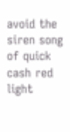avoid the siren song of quick cash red light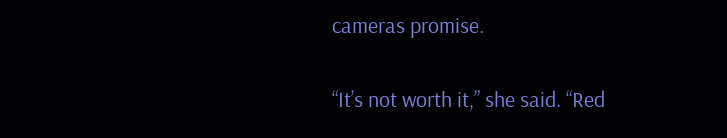cameras promise.

“It’s not worth it,” she said. “Red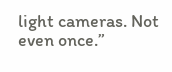light cameras. Not even once.”